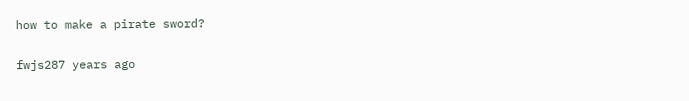how to make a pirate sword?

fwjs287 years ago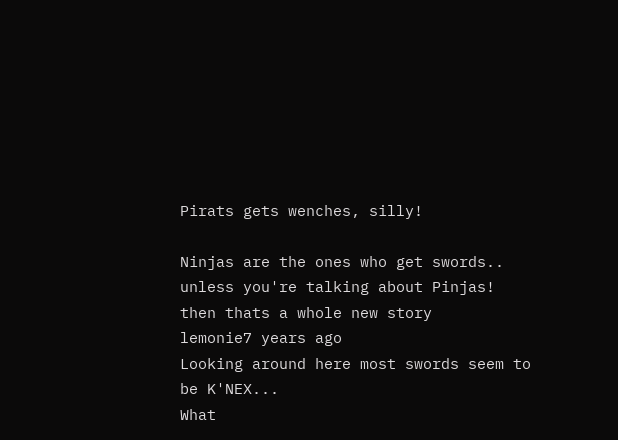Pirats gets wenches, silly!

Ninjas are the ones who get swords..
unless you're talking about Pinjas! then thats a whole new story
lemonie7 years ago
Looking around here most swords seem to be K'NEX...
What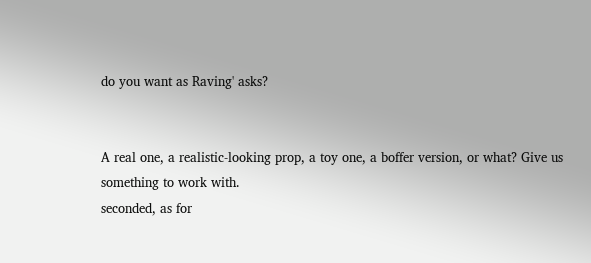do you want as Raving' asks?


A real one, a realistic-looking prop, a toy one, a boffer version, or what? Give us something to work with.
seconded, as for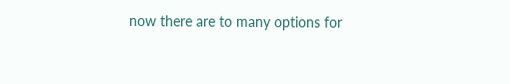now there are to many options for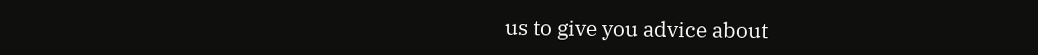us to give you advice about